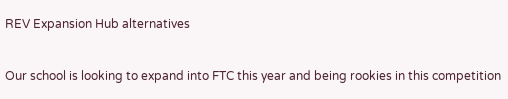REV Expansion Hub alternatives


Our school is looking to expand into FTC this year and being rookies in this competition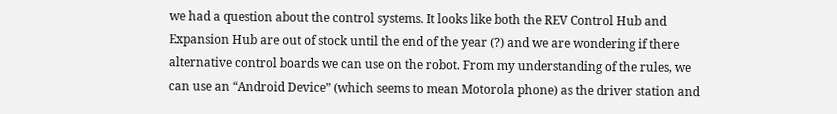we had a question about the control systems. It looks like both the REV Control Hub and Expansion Hub are out of stock until the end of the year (?) and we are wondering if there alternative control boards we can use on the robot. From my understanding of the rules, we can use an “Android Device” (which seems to mean Motorola phone) as the driver station and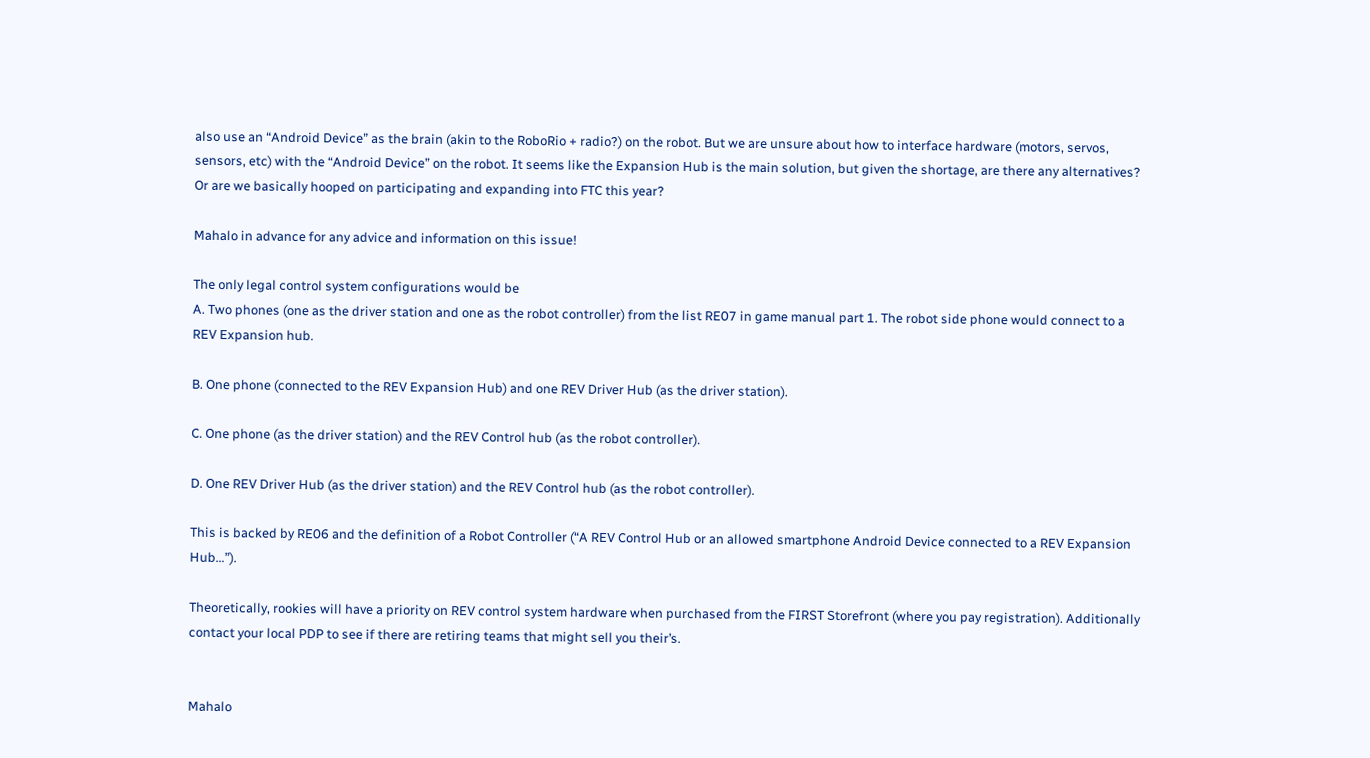also use an “Android Device” as the brain (akin to the RoboRio + radio?) on the robot. But we are unsure about how to interface hardware (motors, servos, sensors, etc) with the “Android Device” on the robot. It seems like the Expansion Hub is the main solution, but given the shortage, are there any alternatives? Or are we basically hooped on participating and expanding into FTC this year?

Mahalo in advance for any advice and information on this issue!

The only legal control system configurations would be
A. Two phones (one as the driver station and one as the robot controller) from the list RE07 in game manual part 1. The robot side phone would connect to a REV Expansion hub.

B. One phone (connected to the REV Expansion Hub) and one REV Driver Hub (as the driver station).

C. One phone (as the driver station) and the REV Control hub (as the robot controller).

D. One REV Driver Hub (as the driver station) and the REV Control hub (as the robot controller).

This is backed by RE06 and the definition of a Robot Controller (“A REV Control Hub or an allowed smartphone Android Device connected to a REV Expansion Hub…”).

Theoretically, rookies will have a priority on REV control system hardware when purchased from the FIRST Storefront (where you pay registration). Additionally contact your local PDP to see if there are retiring teams that might sell you their’s.


Mahalo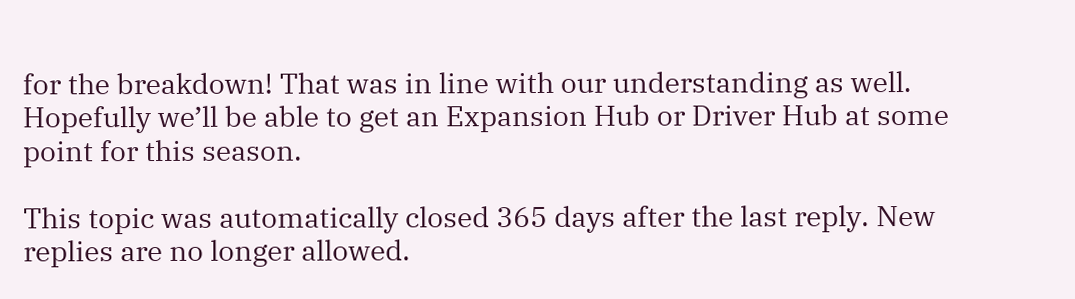for the breakdown! That was in line with our understanding as well. Hopefully we’ll be able to get an Expansion Hub or Driver Hub at some point for this season.

This topic was automatically closed 365 days after the last reply. New replies are no longer allowed.